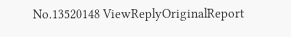No.13520148 ViewReplyOriginalReport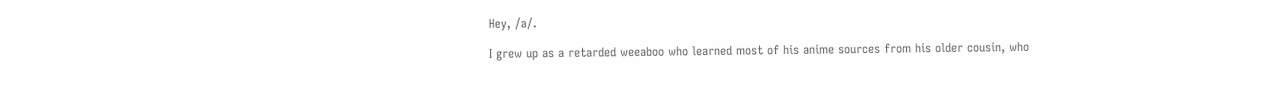Hey, /a/.

I grew up as a retarded weeaboo who learned most of his anime sources from his older cousin, who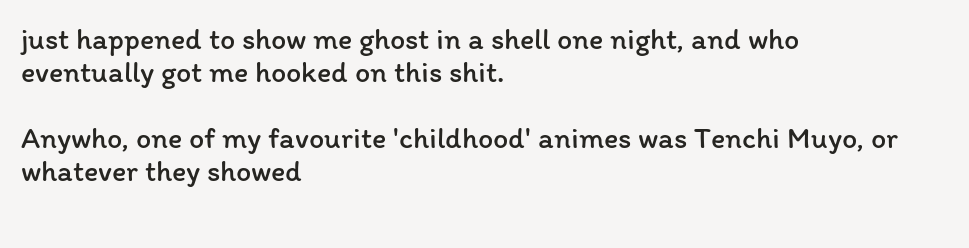just happened to show me ghost in a shell one night, and who eventually got me hooked on this shit.

Anywho, one of my favourite 'childhood' animes was Tenchi Muyo, or whatever they showed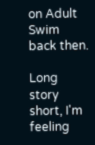on Adult Swim back then.

Long story short, I'm feeling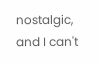nostalgic, and I can't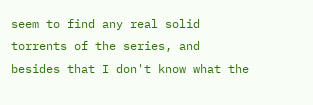seem to find any real solid torrents of the series, and besides that I don't know what the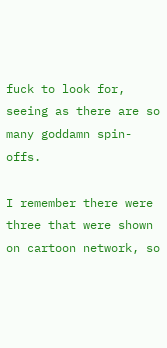fuck to look for, seeing as there are so many goddamn spin-offs.

I remember there were three that were shown on cartoon network, so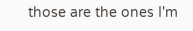those are the ones I'm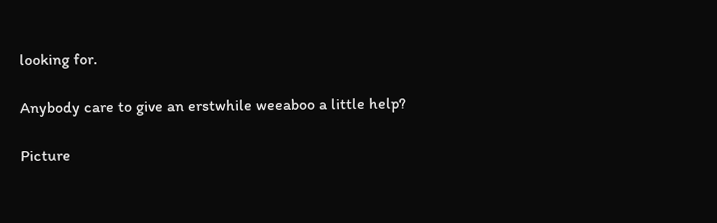looking for.

Anybody care to give an erstwhile weeaboo a little help?

Picture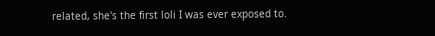related, she's the first loli I was ever exposed to.